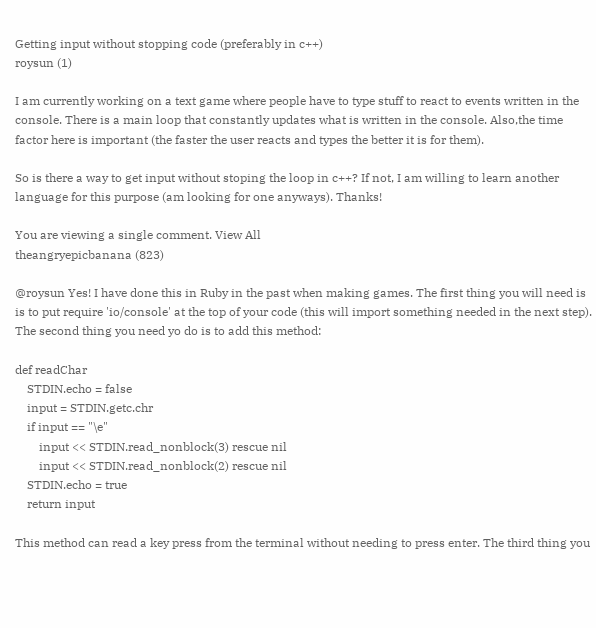Getting input without stopping code (preferably in c++)
roysun (1)

I am currently working on a text game where people have to type stuff to react to events written in the console. There is a main loop that constantly updates what is written in the console. Also,the time factor here is important (the faster the user reacts and types the better it is for them).

So is there a way to get input without stoping the loop in c++? If not, I am willing to learn another language for this purpose (am looking for one anyways). Thanks!

You are viewing a single comment. View All
theangryepicbanana (823)

@roysun Yes! I have done this in Ruby in the past when making games. The first thing you will need is is to put require 'io/console' at the top of your code (this will import something needed in the next step). The second thing you need yo do is to add this method:

def readChar
    STDIN.echo = false
    input = STDIN.getc.chr
    if input == "\e"
        input << STDIN.read_nonblock(3) rescue nil
        input << STDIN.read_nonblock(2) rescue nil
    STDIN.echo = true
    return input

This method can read a key press from the terminal without needing to press enter. The third thing you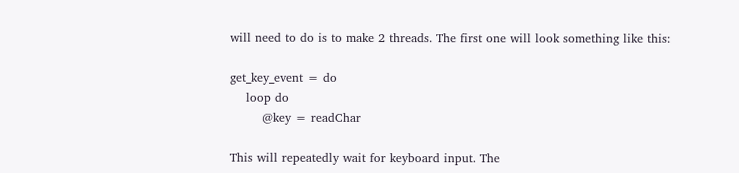will need to do is to make 2 threads. The first one will look something like this:

get_key_event = do
    loop do
        @key = readChar

This will repeatedly wait for keyboard input. The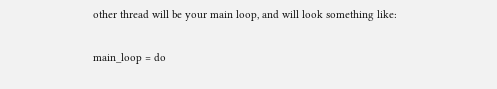other thread will be your main loop, and will look something like:

main_loop = do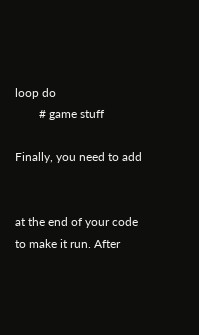loop do
        # game stuff

Finally, you need to add


at the end of your code to make it run. After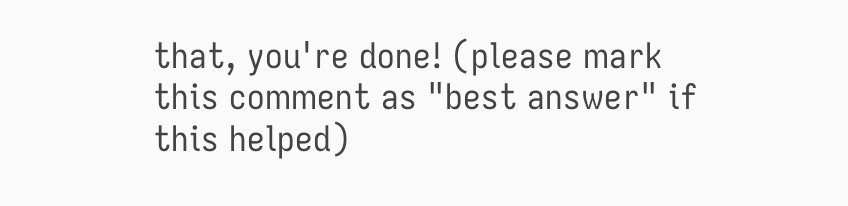that, you're done! (please mark this comment as "best answer" if this helped)